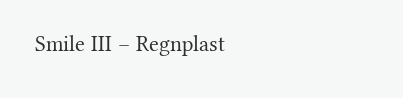Smile III – Regnplast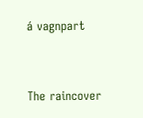á vagnpart


The raincover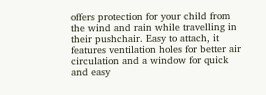offers protection for your child from the wind and rain while travelling in their pushchair. Easy to attach, it features ventilation holes for better air circulation and a window for quick and easy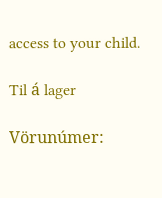access to your child.

Til á lager

Vörunúmer: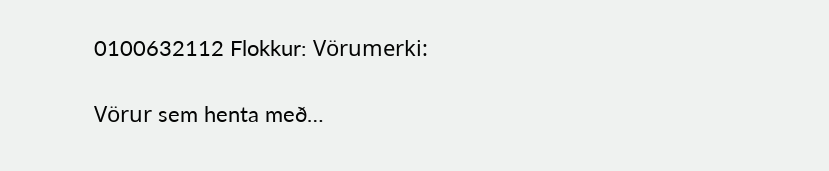0100632112 Flokkur: Vörumerki:

Vörur sem henta með…